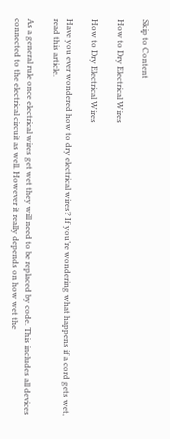Skip to Content

How to Dry Electrical Wires

How to Dry Electrical Wires

Have you ever wondered how to dry electrical wires? If you’re wondering what happens if a cord gets wet, read this article.

As a general rule once electrical wires get wet they will need to be replaced by code. This includes all devices connected to the electrical circuit as well. However it really depends on how wet the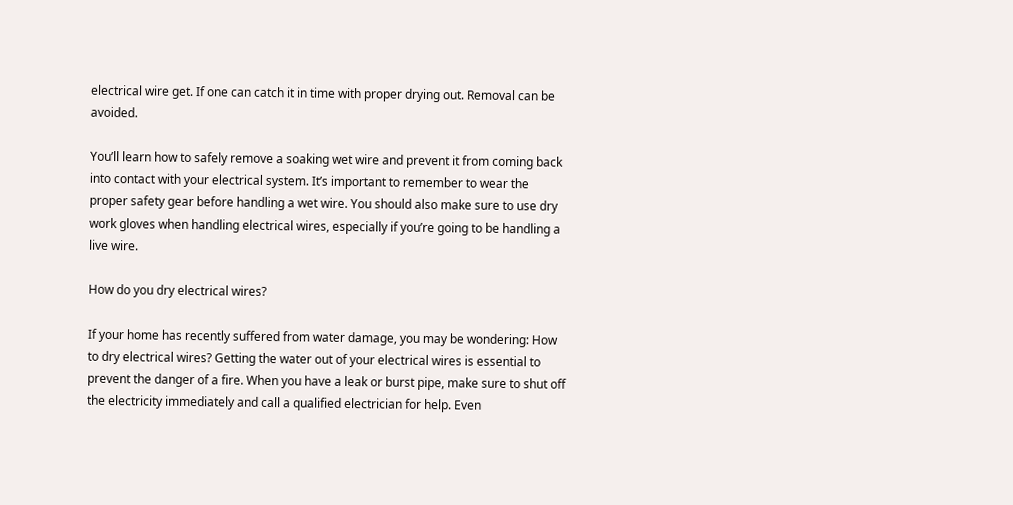electrical wire get. If one can catch it in time with proper drying out. Removal can be avoided.

You’ll learn how to safely remove a soaking wet wire and prevent it from coming back into contact with your electrical system. It’s important to remember to wear the proper safety gear before handling a wet wire. You should also make sure to use dry work gloves when handling electrical wires, especially if you’re going to be handling a live wire.

How do you dry electrical wires?

If your home has recently suffered from water damage, you may be wondering: How to dry electrical wires? Getting the water out of your electrical wires is essential to prevent the danger of a fire. When you have a leak or burst pipe, make sure to shut off the electricity immediately and call a qualified electrician for help. Even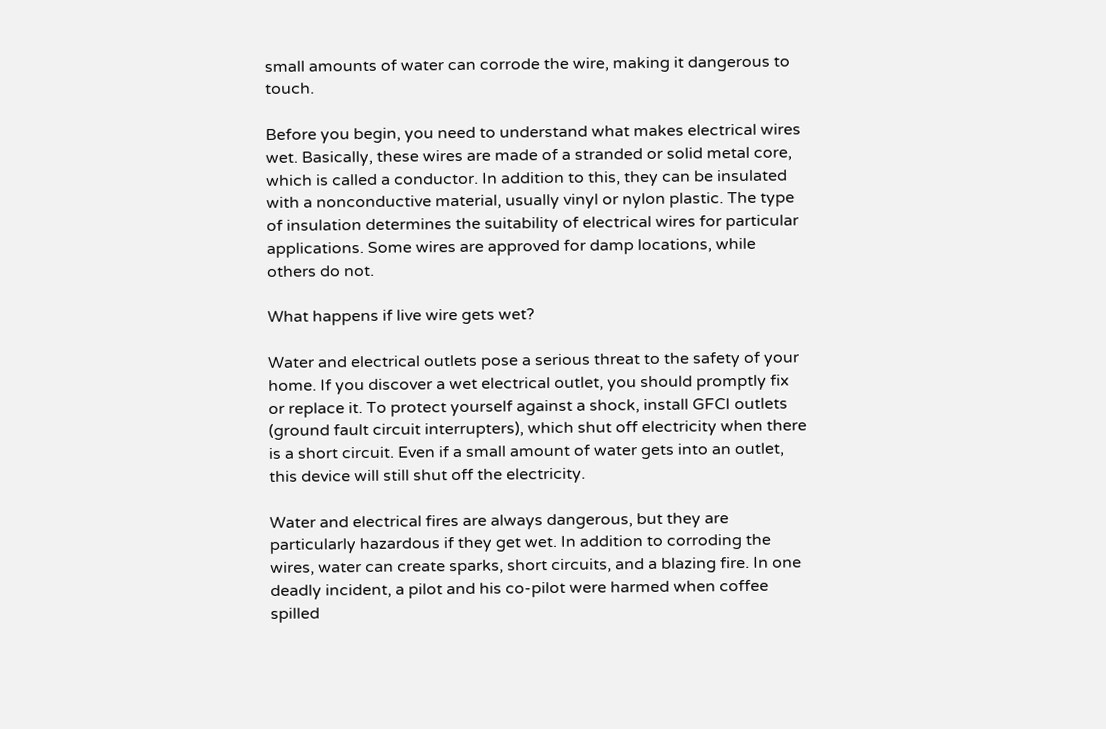small amounts of water can corrode the wire, making it dangerous to touch.

Before you begin, you need to understand what makes electrical wires wet. Basically, these wires are made of a stranded or solid metal core, which is called a conductor. In addition to this, they can be insulated with a nonconductive material, usually vinyl or nylon plastic. The type of insulation determines the suitability of electrical wires for particular applications. Some wires are approved for damp locations, while others do not.

What happens if live wire gets wet?

Water and electrical outlets pose a serious threat to the safety of your home. If you discover a wet electrical outlet, you should promptly fix or replace it. To protect yourself against a shock, install GFCI outlets (ground fault circuit interrupters), which shut off electricity when there is a short circuit. Even if a small amount of water gets into an outlet, this device will still shut off the electricity.

Water and electrical fires are always dangerous, but they are particularly hazardous if they get wet. In addition to corroding the wires, water can create sparks, short circuits, and a blazing fire. In one deadly incident, a pilot and his co-pilot were harmed when coffee spilled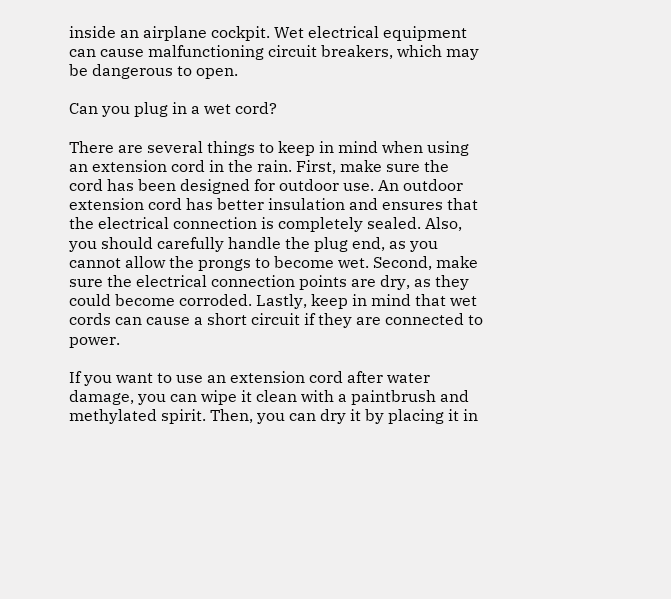inside an airplane cockpit. Wet electrical equipment can cause malfunctioning circuit breakers, which may be dangerous to open.

Can you plug in a wet cord?

There are several things to keep in mind when using an extension cord in the rain. First, make sure the cord has been designed for outdoor use. An outdoor extension cord has better insulation and ensures that the electrical connection is completely sealed. Also, you should carefully handle the plug end, as you cannot allow the prongs to become wet. Second, make sure the electrical connection points are dry, as they could become corroded. Lastly, keep in mind that wet cords can cause a short circuit if they are connected to power.

If you want to use an extension cord after water damage, you can wipe it clean with a paintbrush and methylated spirit. Then, you can dry it by placing it in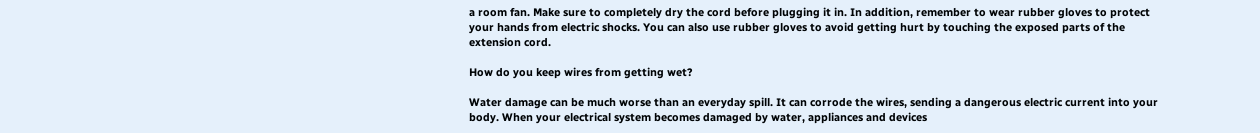a room fan. Make sure to completely dry the cord before plugging it in. In addition, remember to wear rubber gloves to protect your hands from electric shocks. You can also use rubber gloves to avoid getting hurt by touching the exposed parts of the extension cord.

How do you keep wires from getting wet?

Water damage can be much worse than an everyday spill. It can corrode the wires, sending a dangerous electric current into your body. When your electrical system becomes damaged by water, appliances and devices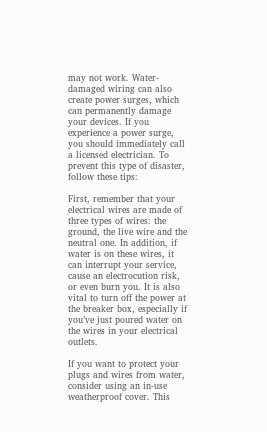may not work. Water-damaged wiring can also create power surges, which can permanently damage your devices. If you experience a power surge, you should immediately call a licensed electrician. To prevent this type of disaster, follow these tips:

First, remember that your electrical wires are made of three types of wires: the ground, the live wire and the neutral one. In addition, if water is on these wires, it can interrupt your service, cause an electrocution risk, or even burn you. It is also vital to turn off the power at the breaker box, especially if you’ve just poured water on the wires in your electrical outlets.

If you want to protect your plugs and wires from water, consider using an in-use weatherproof cover. This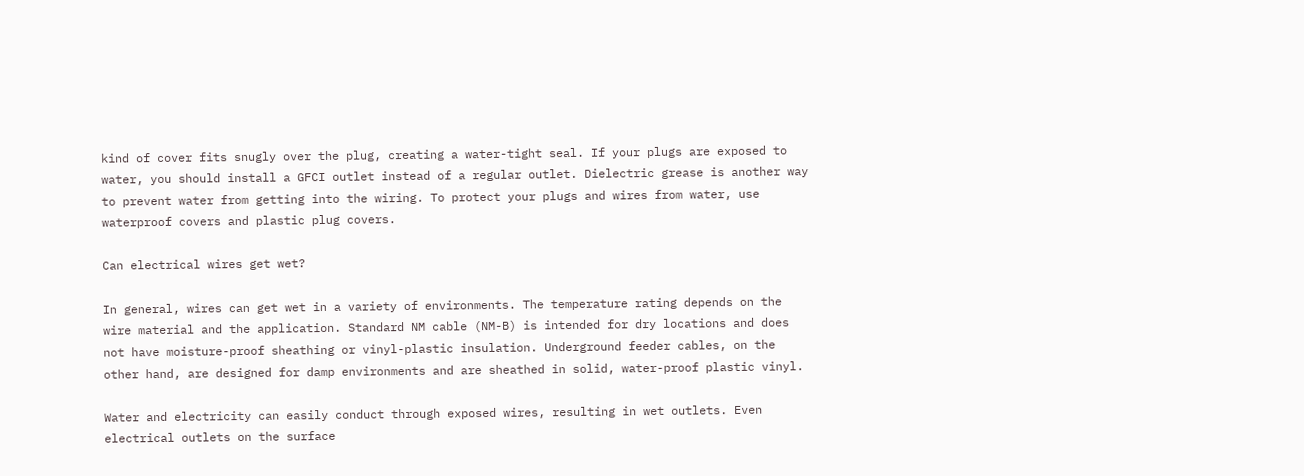kind of cover fits snugly over the plug, creating a water-tight seal. If your plugs are exposed to water, you should install a GFCI outlet instead of a regular outlet. Dielectric grease is another way to prevent water from getting into the wiring. To protect your plugs and wires from water, use waterproof covers and plastic plug covers.

Can electrical wires get wet?

In general, wires can get wet in a variety of environments. The temperature rating depends on the wire material and the application. Standard NM cable (NM-B) is intended for dry locations and does not have moisture-proof sheathing or vinyl-plastic insulation. Underground feeder cables, on the other hand, are designed for damp environments and are sheathed in solid, water-proof plastic vinyl.

Water and electricity can easily conduct through exposed wires, resulting in wet outlets. Even electrical outlets on the surface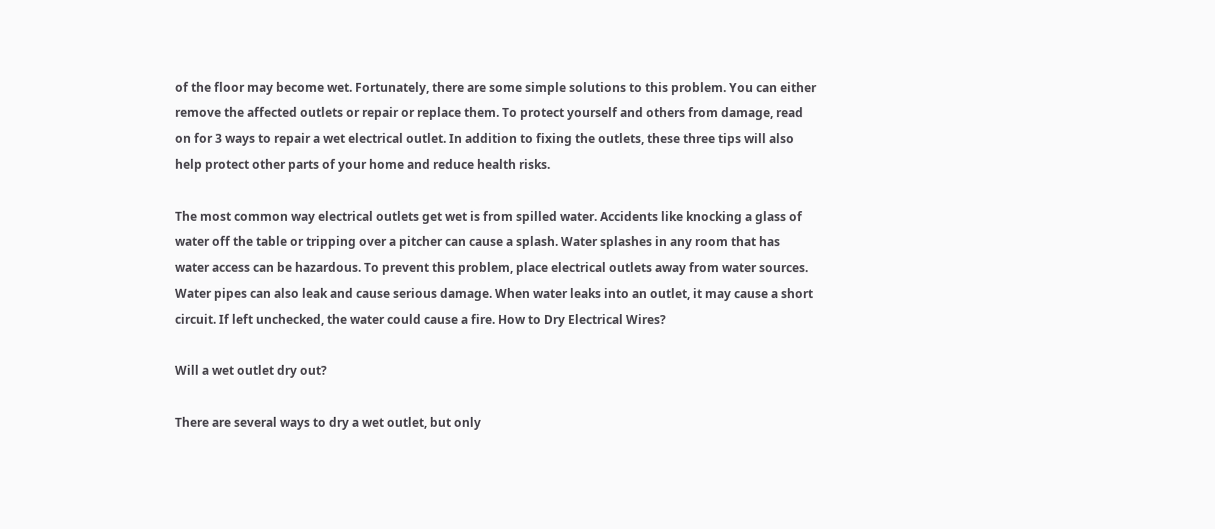of the floor may become wet. Fortunately, there are some simple solutions to this problem. You can either remove the affected outlets or repair or replace them. To protect yourself and others from damage, read on for 3 ways to repair a wet electrical outlet. In addition to fixing the outlets, these three tips will also help protect other parts of your home and reduce health risks.

The most common way electrical outlets get wet is from spilled water. Accidents like knocking a glass of water off the table or tripping over a pitcher can cause a splash. Water splashes in any room that has water access can be hazardous. To prevent this problem, place electrical outlets away from water sources. Water pipes can also leak and cause serious damage. When water leaks into an outlet, it may cause a short circuit. If left unchecked, the water could cause a fire. How to Dry Electrical Wires?

Will a wet outlet dry out?

There are several ways to dry a wet outlet, but only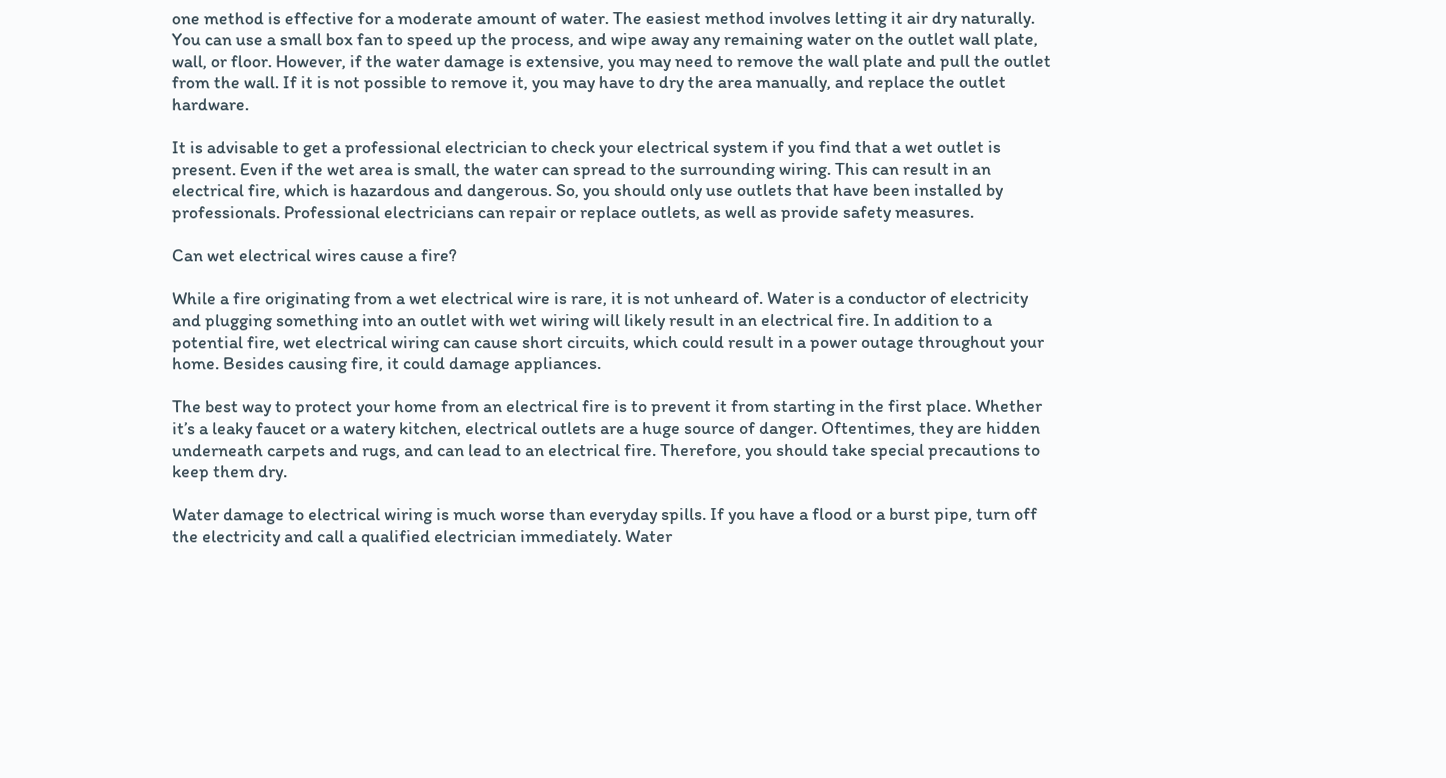one method is effective for a moderate amount of water. The easiest method involves letting it air dry naturally. You can use a small box fan to speed up the process, and wipe away any remaining water on the outlet wall plate, wall, or floor. However, if the water damage is extensive, you may need to remove the wall plate and pull the outlet from the wall. If it is not possible to remove it, you may have to dry the area manually, and replace the outlet hardware.

It is advisable to get a professional electrician to check your electrical system if you find that a wet outlet is present. Even if the wet area is small, the water can spread to the surrounding wiring. This can result in an electrical fire, which is hazardous and dangerous. So, you should only use outlets that have been installed by professionals. Professional electricians can repair or replace outlets, as well as provide safety measures.

Can wet electrical wires cause a fire?

While a fire originating from a wet electrical wire is rare, it is not unheard of. Water is a conductor of electricity and plugging something into an outlet with wet wiring will likely result in an electrical fire. In addition to a potential fire, wet electrical wiring can cause short circuits, which could result in a power outage throughout your home. Besides causing fire, it could damage appliances.

The best way to protect your home from an electrical fire is to prevent it from starting in the first place. Whether it’s a leaky faucet or a watery kitchen, electrical outlets are a huge source of danger. Oftentimes, they are hidden underneath carpets and rugs, and can lead to an electrical fire. Therefore, you should take special precautions to keep them dry.

Water damage to electrical wiring is much worse than everyday spills. If you have a flood or a burst pipe, turn off the electricity and call a qualified electrician immediately. Water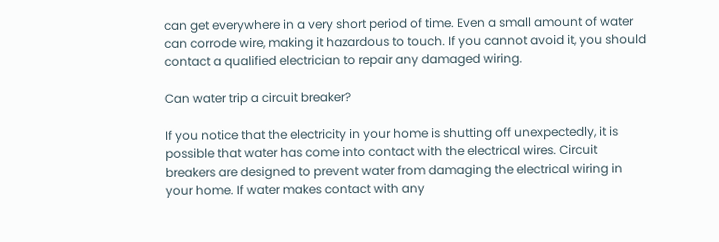can get everywhere in a very short period of time. Even a small amount of water can corrode wire, making it hazardous to touch. If you cannot avoid it, you should contact a qualified electrician to repair any damaged wiring.

Can water trip a circuit breaker?

If you notice that the electricity in your home is shutting off unexpectedly, it is possible that water has come into contact with the electrical wires. Circuit breakers are designed to prevent water from damaging the electrical wiring in your home. If water makes contact with any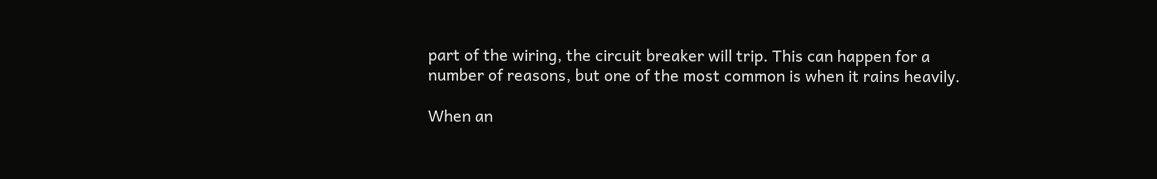part of the wiring, the circuit breaker will trip. This can happen for a number of reasons, but one of the most common is when it rains heavily.

When an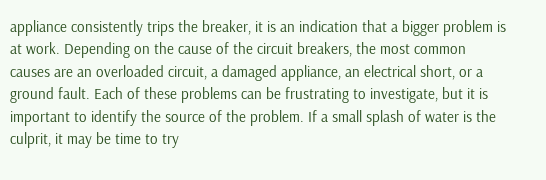appliance consistently trips the breaker, it is an indication that a bigger problem is at work. Depending on the cause of the circuit breakers, the most common causes are an overloaded circuit, a damaged appliance, an electrical short, or a ground fault. Each of these problems can be frustrating to investigate, but it is important to identify the source of the problem. If a small splash of water is the culprit, it may be time to try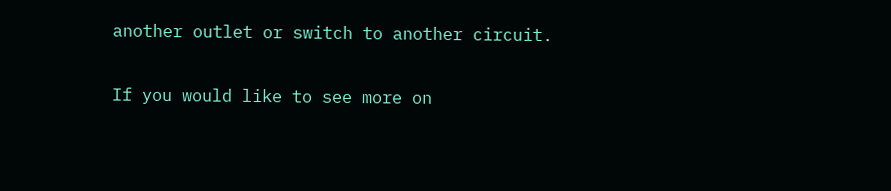another outlet or switch to another circuit.

If you would like to see more on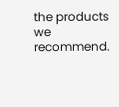the products we recommend.